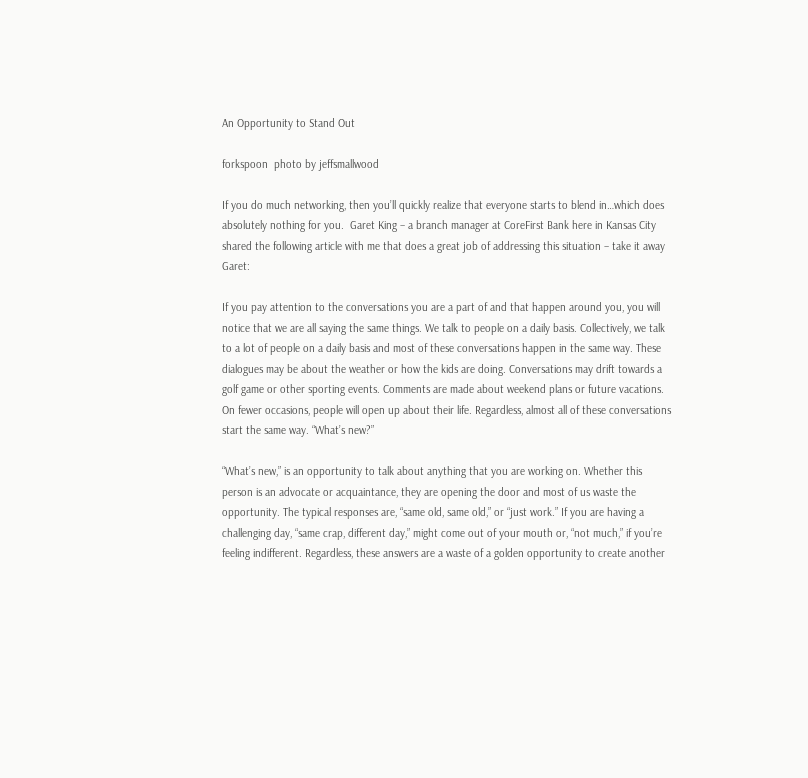An Opportunity to Stand Out

forkspoon  photo by jeffsmallwood

If you do much networking, then you’ll quickly realize that everyone starts to blend in…which does absolutely nothing for you.  Garet King – a branch manager at CoreFirst Bank here in Kansas City shared the following article with me that does a great job of addressing this situation – take it away Garet:

If you pay attention to the conversations you are a part of and that happen around you, you will notice that we are all saying the same things. We talk to people on a daily basis. Collectively, we talk to a lot of people on a daily basis and most of these conversations happen in the same way. These dialogues may be about the weather or how the kids are doing. Conversations may drift towards a golf game or other sporting events. Comments are made about weekend plans or future vacations. On fewer occasions, people will open up about their life. Regardless, almost all of these conversations start the same way. “What’s new?”

“What’s new,” is an opportunity to talk about anything that you are working on. Whether this person is an advocate or acquaintance, they are opening the door and most of us waste the opportunity. The typical responses are, “same old, same old,” or “just work.” If you are having a challenging day, “same crap, different day,” might come out of your mouth or, “not much,” if you’re feeling indifferent. Regardless, these answers are a waste of a golden opportunity to create another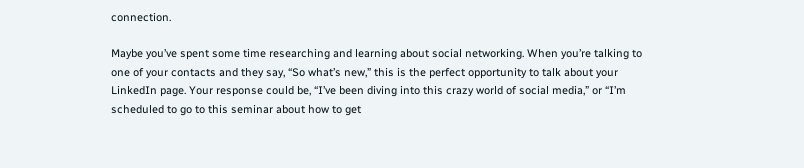connection.

Maybe you’ve spent some time researching and learning about social networking. When you’re talking to one of your contacts and they say, “So what’s new,” this is the perfect opportunity to talk about your LinkedIn page. Your response could be, “I’ve been diving into this crazy world of social media,” or “I’m scheduled to go to this seminar about how to get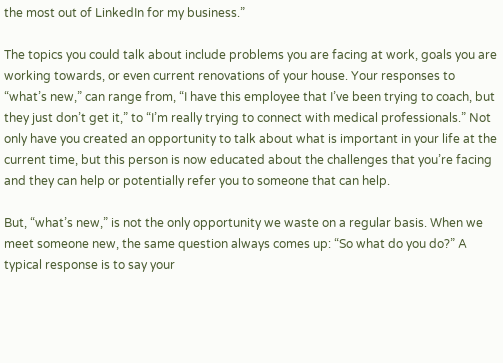the most out of LinkedIn for my business.”

The topics you could talk about include problems you are facing at work, goals you are working towards, or even current renovations of your house. Your responses to “what’s new,” can range from, “I have this employee that I’ve been trying to coach, but they just don’t get it,” to “I’m really trying to connect with medical professionals.” Not only have you created an opportunity to talk about what is important in your life at the current time, but this person is now educated about the challenges that you’re facing and they can help or potentially refer you to someone that can help.

But, “what’s new,” is not the only opportunity we waste on a regular basis. When we meet someone new, the same question always comes up: “So what do you do?” A typical response is to say your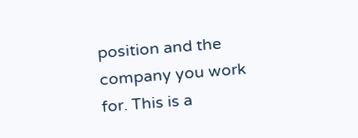position and the company you work for. This is a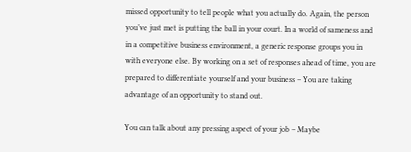missed opportunity to tell people what you actually do. Again, the person you’ve just met is putting the ball in your court. In a world of sameness and in a competitive business environment, a generic response groups you in with everyone else. By working on a set of responses ahead of time, you are prepared to differentiate yourself and your business – You are taking advantage of an opportunity to stand out.

You can talk about any pressing aspect of your job – Maybe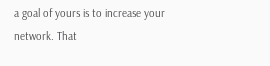a goal of yours is to increase your network. That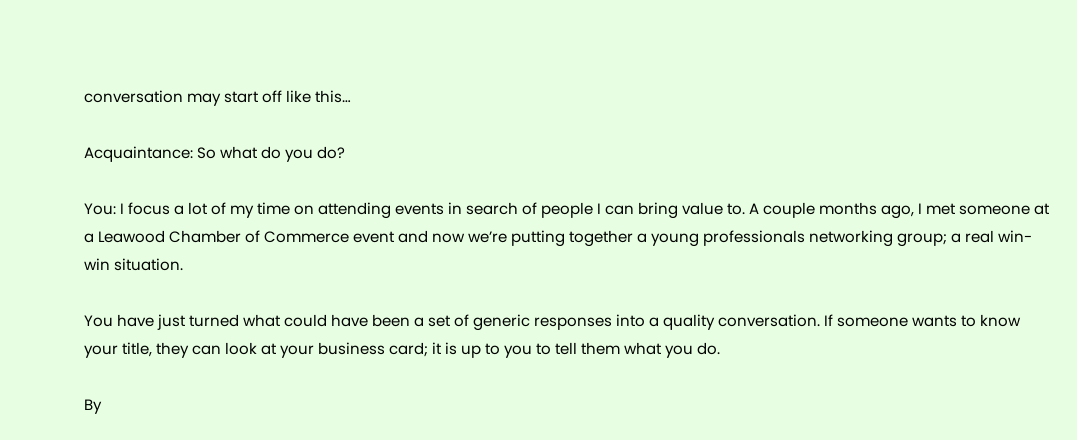conversation may start off like this…

Acquaintance: So what do you do?

You: I focus a lot of my time on attending events in search of people I can bring value to. A couple months ago, I met someone at a Leawood Chamber of Commerce event and now we’re putting together a young professionals networking group; a real win-win situation.

You have just turned what could have been a set of generic responses into a quality conversation. If someone wants to know your title, they can look at your business card; it is up to you to tell them what you do.

By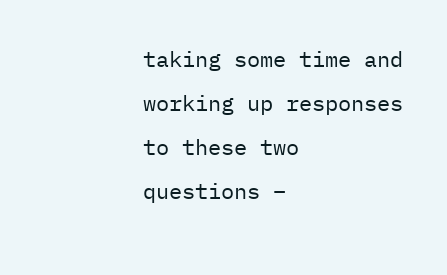taking some time and working up responses to these two questions –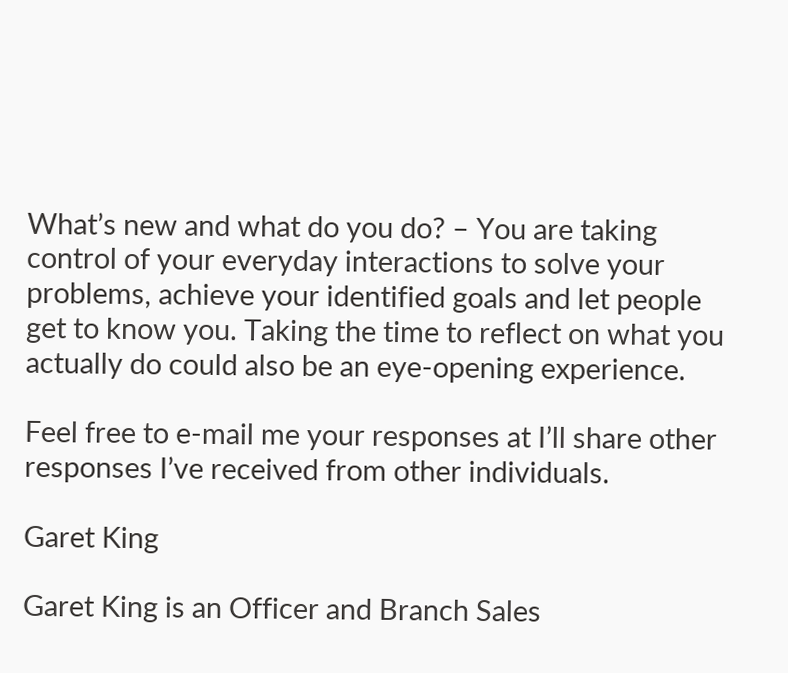What’s new and what do you do? – You are taking control of your everyday interactions to solve your problems, achieve your identified goals and let people get to know you. Taking the time to reflect on what you actually do could also be an eye-opening experience.

Feel free to e-mail me your responses at I’ll share other responses I’ve received from other individuals.

Garet King

Garet King is an Officer and Branch Sales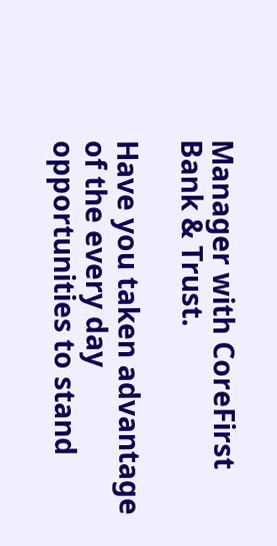Manager with CoreFirst Bank & Trust.

Have you taken advantage of the every day opportunities to stand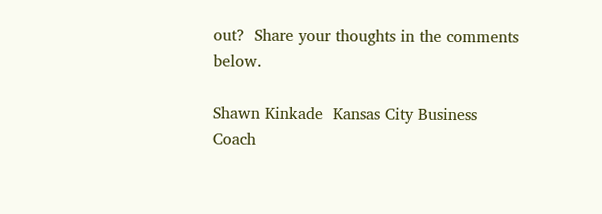out?  Share your thoughts in the comments below.

Shawn Kinkade  Kansas City Business Coach